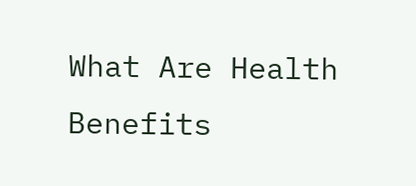What Are Health Benefits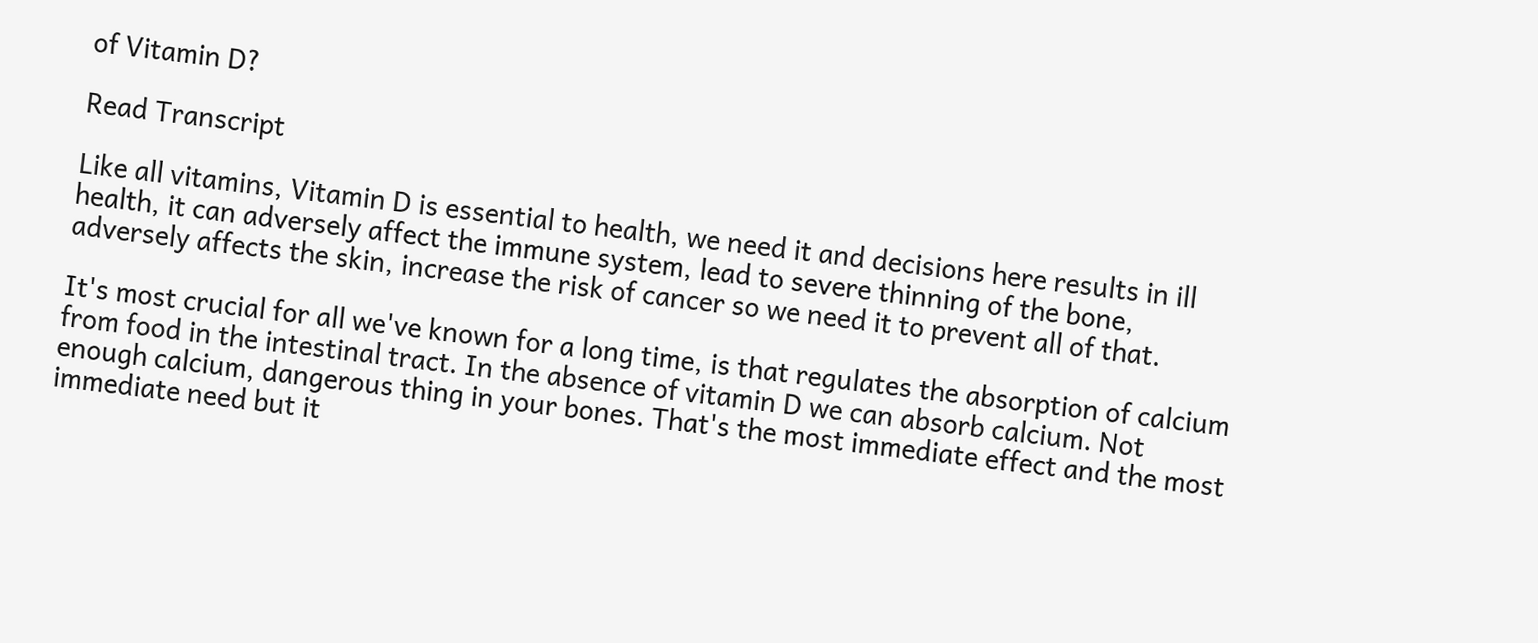of Vitamin D?

Read Transcript

Like all vitamins, Vitamin D is essential to health, we need it and decisions here results in ill health, it can adversely affect the immune system, lead to severe thinning of the bone, adversely affects the skin, increase the risk of cancer so we need it to prevent all of that.

It's most crucial for all we've known for a long time, is that regulates the absorption of calcium from food in the intestinal tract. In the absence of vitamin D we can absorb calcium. Not enough calcium, dangerous thing in your bones. That's the most immediate effect and the most immediate need but it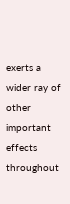exerts a wider ray of other important effects throughout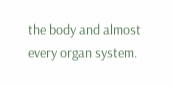the body and almost every organ system.